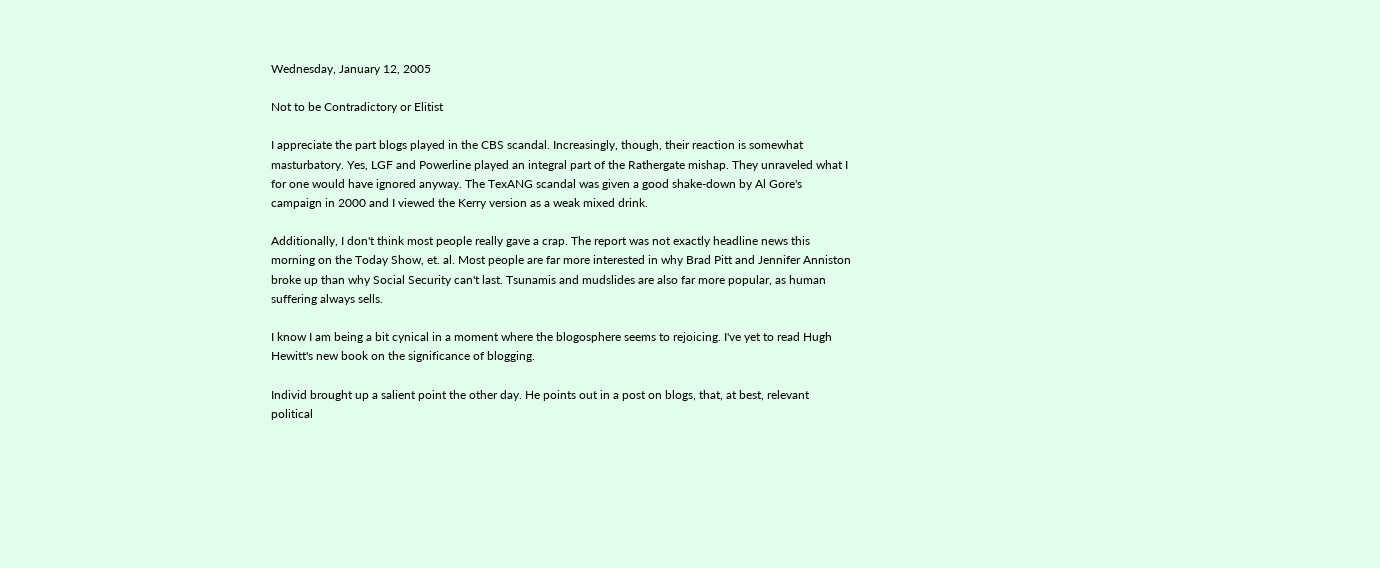Wednesday, January 12, 2005

Not to be Contradictory or Elitist

I appreciate the part blogs played in the CBS scandal. Increasingly, though, their reaction is somewhat masturbatory. Yes, LGF and Powerline played an integral part of the Rathergate mishap. They unraveled what I for one would have ignored anyway. The TexANG scandal was given a good shake-down by Al Gore's campaign in 2000 and I viewed the Kerry version as a weak mixed drink.

Additionally, I don't think most people really gave a crap. The report was not exactly headline news this morning on the Today Show, et. al. Most people are far more interested in why Brad Pitt and Jennifer Anniston broke up than why Social Security can't last. Tsunamis and mudslides are also far more popular, as human suffering always sells.

I know I am being a bit cynical in a moment where the blogosphere seems to rejoicing. I've yet to read Hugh Hewitt's new book on the significance of blogging.

Individ brought up a salient point the other day. He points out in a post on blogs, that, at best, relevant political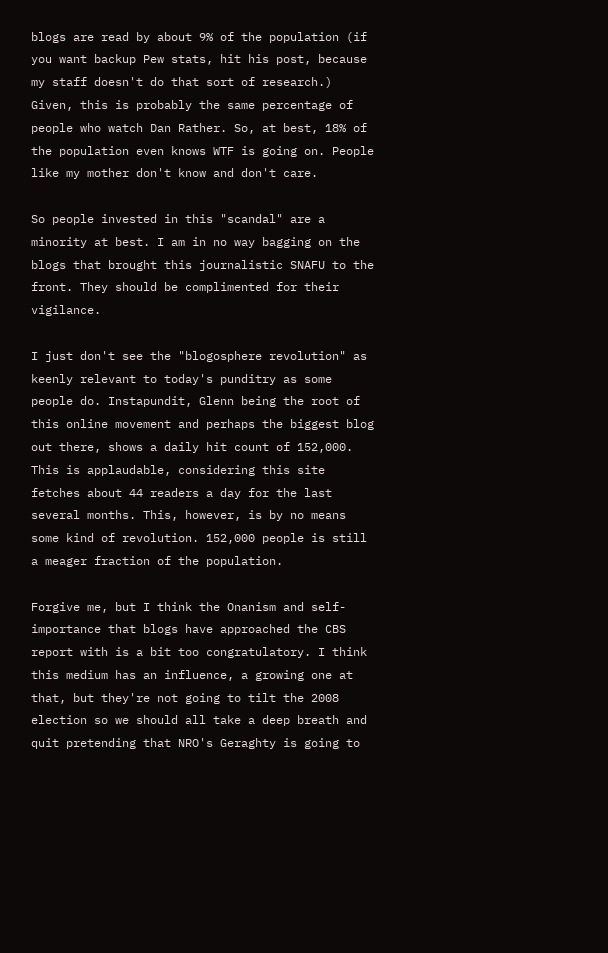blogs are read by about 9% of the population (if you want backup Pew stats, hit his post, because my staff doesn't do that sort of research.) Given, this is probably the same percentage of people who watch Dan Rather. So, at best, 18% of the population even knows WTF is going on. People like my mother don't know and don't care.

So people invested in this "scandal" are a minority at best. I am in no way bagging on the blogs that brought this journalistic SNAFU to the front. They should be complimented for their vigilance.

I just don't see the "blogosphere revolution" as keenly relevant to today's punditry as some people do. Instapundit, Glenn being the root of this online movement and perhaps the biggest blog out there, shows a daily hit count of 152,000. This is applaudable, considering this site fetches about 44 readers a day for the last several months. This, however, is by no means some kind of revolution. 152,000 people is still a meager fraction of the population.

Forgive me, but I think the Onanism and self-importance that blogs have approached the CBS report with is a bit too congratulatory. I think this medium has an influence, a growing one at that, but they're not going to tilt the 2008 election so we should all take a deep breath and quit pretending that NRO's Geraghty is going to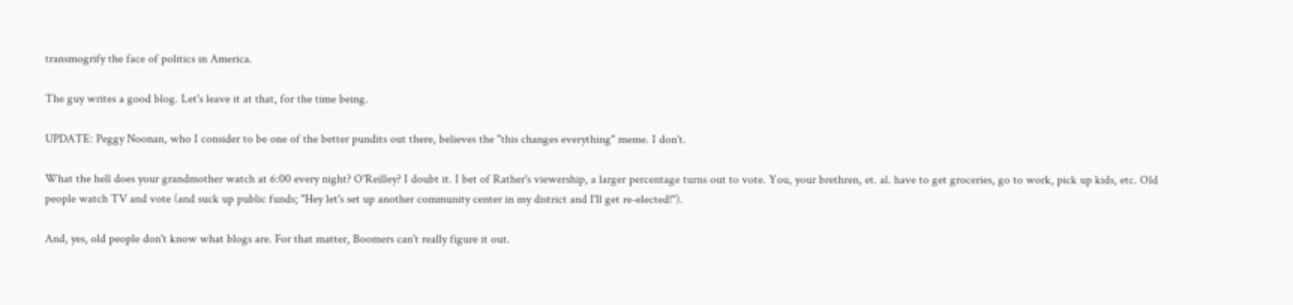transmogrify the face of politics in America.

The guy writes a good blog. Let's leave it at that, for the time being.

UPDATE: Peggy Noonan, who I consider to be one of the better pundits out there, believes the "this changes everything" meme. I don't.

What the hell does your grandmother watch at 6:00 every night? O'Reilley? I doubt it. I bet of Rather's viewership, a larger percentage turns out to vote. You, your brethren, et. al. have to get groceries, go to work, pick up kids, etc. Old people watch TV and vote (and suck up public funds; "Hey let's set up another community center in my district and I'll get re-elected!").

And, yes, old people don't know what blogs are. For that matter, Boomers can't really figure it out.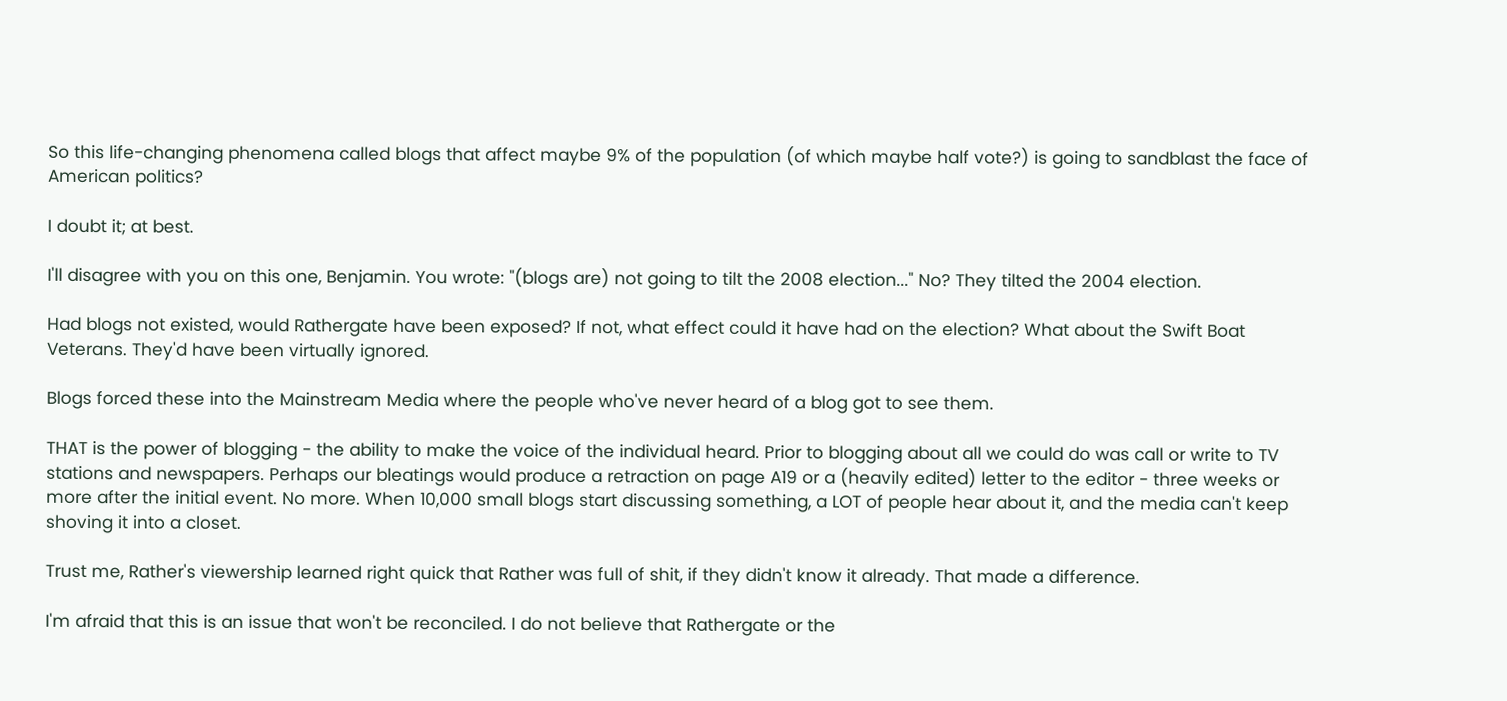So this life-changing phenomena called blogs that affect maybe 9% of the population (of which maybe half vote?) is going to sandblast the face of American politics?

I doubt it; at best.

I'll disagree with you on this one, Benjamin. You wrote: "(blogs are) not going to tilt the 2008 election..." No? They tilted the 2004 election.

Had blogs not existed, would Rathergate have been exposed? If not, what effect could it have had on the election? What about the Swift Boat Veterans. They'd have been virtually ignored.

Blogs forced these into the Mainstream Media where the people who've never heard of a blog got to see them.

THAT is the power of blogging - the ability to make the voice of the individual heard. Prior to blogging about all we could do was call or write to TV stations and newspapers. Perhaps our bleatings would produce a retraction on page A19 or a (heavily edited) letter to the editor - three weeks or more after the initial event. No more. When 10,000 small blogs start discussing something, a LOT of people hear about it, and the media can't keep shoving it into a closet.

Trust me, Rather's viewership learned right quick that Rather was full of shit, if they didn't know it already. That made a difference.

I'm afraid that this is an issue that won't be reconciled. I do not believe that Rathergate or the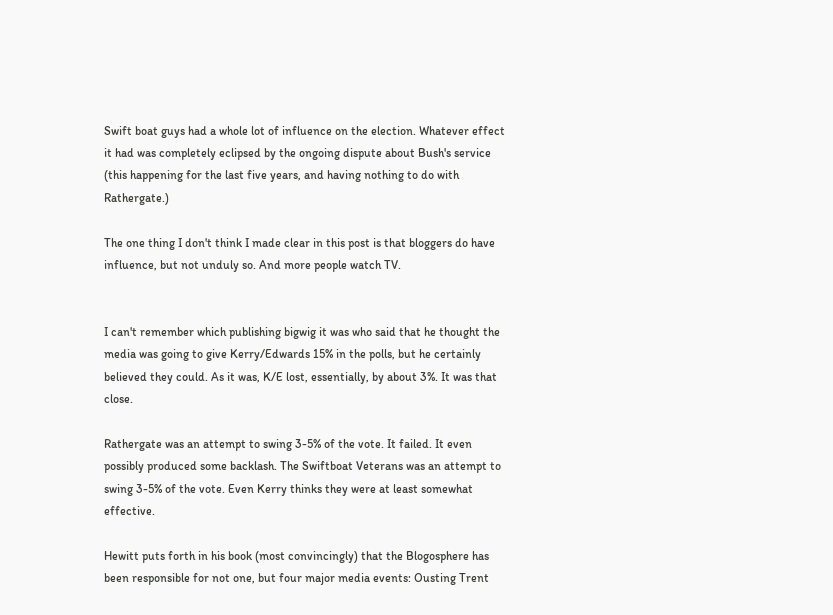Swift boat guys had a whole lot of influence on the election. Whatever effect it had was completely eclipsed by the ongoing dispute about Bush's service (this happening for the last five years, and having nothing to do with Rathergate.)

The one thing I don't think I made clear in this post is that bloggers do have influence, but not unduly so. And more people watch TV.


I can't remember which publishing bigwig it was who said that he thought the media was going to give Kerry/Edwards 15% in the polls, but he certainly believed they could. As it was, K/E lost, essentially, by about 3%. It was that close.

Rathergate was an attempt to swing 3-5% of the vote. It failed. It even possibly produced some backlash. The Swiftboat Veterans was an attempt to swing 3-5% of the vote. Even Kerry thinks they were at least somewhat effective.

Hewitt puts forth in his book (most convincingly) that the Blogosphere has been responsible for not one, but four major media events: Ousting Trent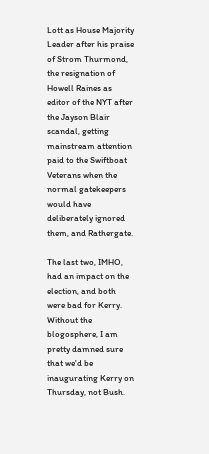Lott as House Majority Leader after his praise of Strom Thurmond, the resignation of Howell Raines as editor of the NYT after the Jayson Blair scandal, getting mainstream attention paid to the Swiftboat Veterans when the normal gatekeepers would have deliberately ignored them, and Rathergate.

The last two, IMHO, had an impact on the election, and both were bad for Kerry. Without the blogosphere, I am pretty damned sure that we'd be inaugurating Kerry on Thursday, not Bush.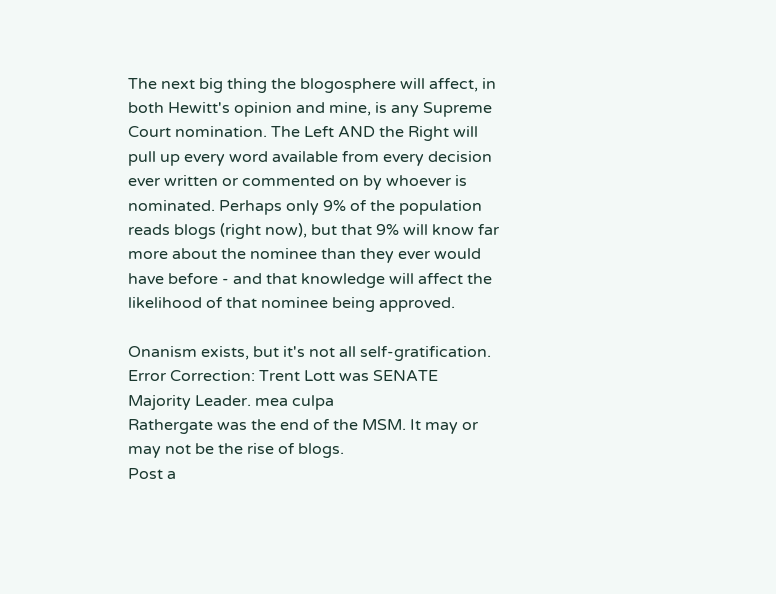The next big thing the blogosphere will affect, in both Hewitt's opinion and mine, is any Supreme Court nomination. The Left AND the Right will pull up every word available from every decision ever written or commented on by whoever is nominated. Perhaps only 9% of the population reads blogs (right now), but that 9% will know far more about the nominee than they ever would have before - and that knowledge will affect the likelihood of that nominee being approved.

Onanism exists, but it's not all self-gratification.
Error Correction: Trent Lott was SENATE Majority Leader. mea culpa
Rathergate was the end of the MSM. It may or may not be the rise of blogs.
Post a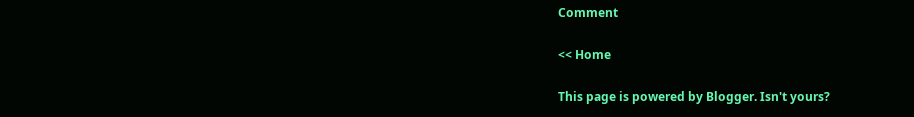Comment

<< Home

This page is powered by Blogger. Isn't yours?